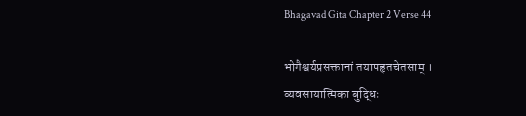Bhagavad Gita Chapter 2 Verse 44

भोगैश्वर्यप्रसक्तानां तयापहृतचेतसाम् ।
व्यवसायात्मिका बुद्धिः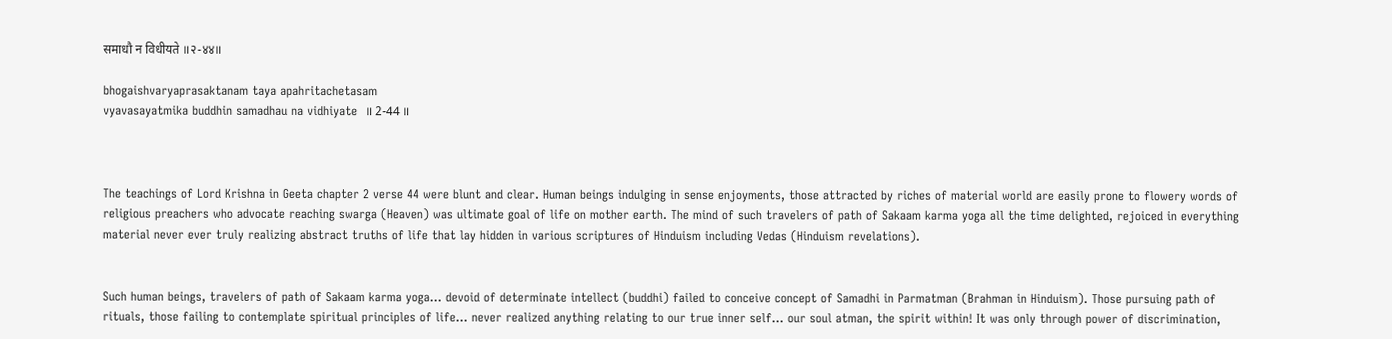समाधौ न विधीयते ॥२-४४॥

bhogaishvaryaprasaktanam taya apahritachetasam
vyavasayatmika buddhin samadhau na vidhiyate  ॥ 2-44 ॥



The teachings of Lord Krishna in Geeta chapter 2 verse 44 were blunt and clear. Human beings indulging in sense enjoyments, those attracted by riches of material world are easily prone to flowery words of religious preachers who advocate reaching swarga (Heaven) was ultimate goal of life on mother earth. The mind of such travelers of path of Sakaam karma yoga all the time delighted, rejoiced in everything material never ever truly realizing abstract truths of life that lay hidden in various scriptures of Hinduism including Vedas (Hinduism revelations).


Such human beings, travelers of path of Sakaam karma yoga… devoid of determinate intellect (buddhi) failed to conceive concept of Samadhi in Parmatman (Brahman in Hinduism). Those pursuing path of rituals, those failing to contemplate spiritual principles of life… never realized anything relating to our true inner self… our soul atman, the spirit within! It was only through power of discrimination,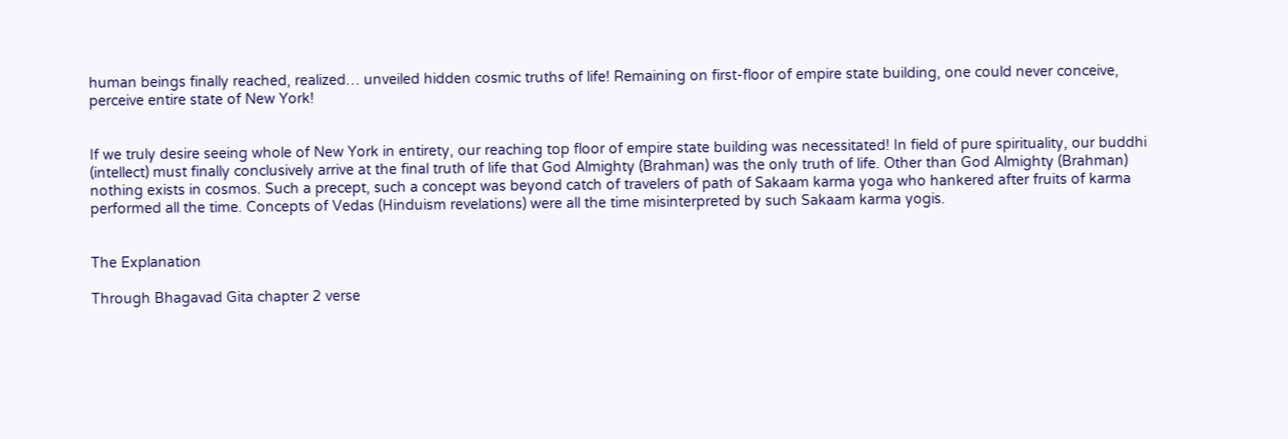human beings finally reached, realized… unveiled hidden cosmic truths of life! Remaining on first-floor of empire state building, one could never conceive, perceive entire state of New York!


If we truly desire seeing whole of New York in entirety, our reaching top floor of empire state building was necessitated! In field of pure spirituality, our buddhi (intellect) must finally conclusively arrive at the final truth of life that God Almighty (Brahman) was the only truth of life. Other than God Almighty (Brahman) nothing exists in cosmos. Such a precept, such a concept was beyond catch of travelers of path of Sakaam karma yoga who hankered after fruits of karma performed all the time. Concepts of Vedas (Hinduism revelations) were all the time misinterpreted by such Sakaam karma yogis.


The Explanation

Through Bhagavad Gita chapter 2 verse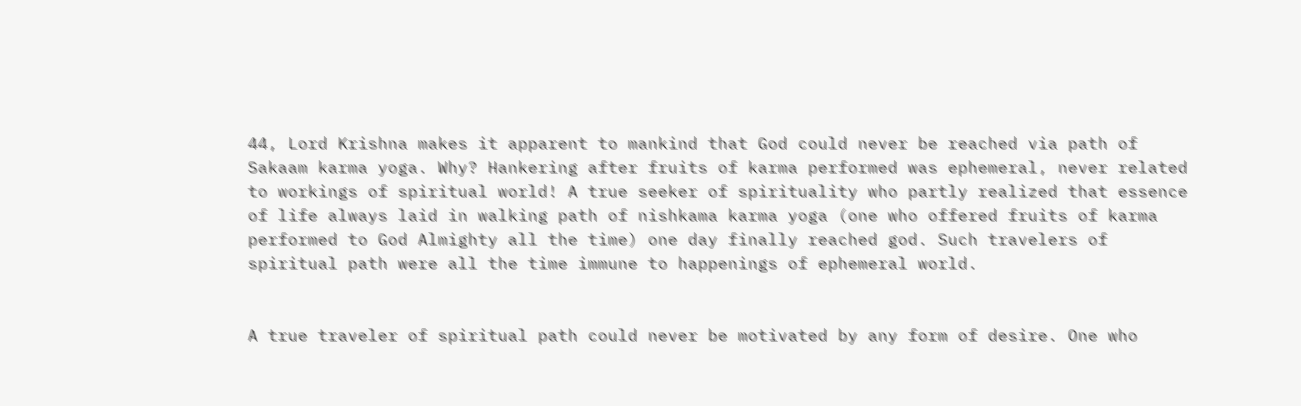44, Lord Krishna makes it apparent to mankind that God could never be reached via path of Sakaam karma yoga. Why? Hankering after fruits of karma performed was ephemeral, never related to workings of spiritual world! A true seeker of spirituality who partly realized that essence of life always laid in walking path of nishkama karma yoga (one who offered fruits of karma performed to God Almighty all the time) one day finally reached god. Such travelers of spiritual path were all the time immune to happenings of ephemeral world.


A true traveler of spiritual path could never be motivated by any form of desire. One who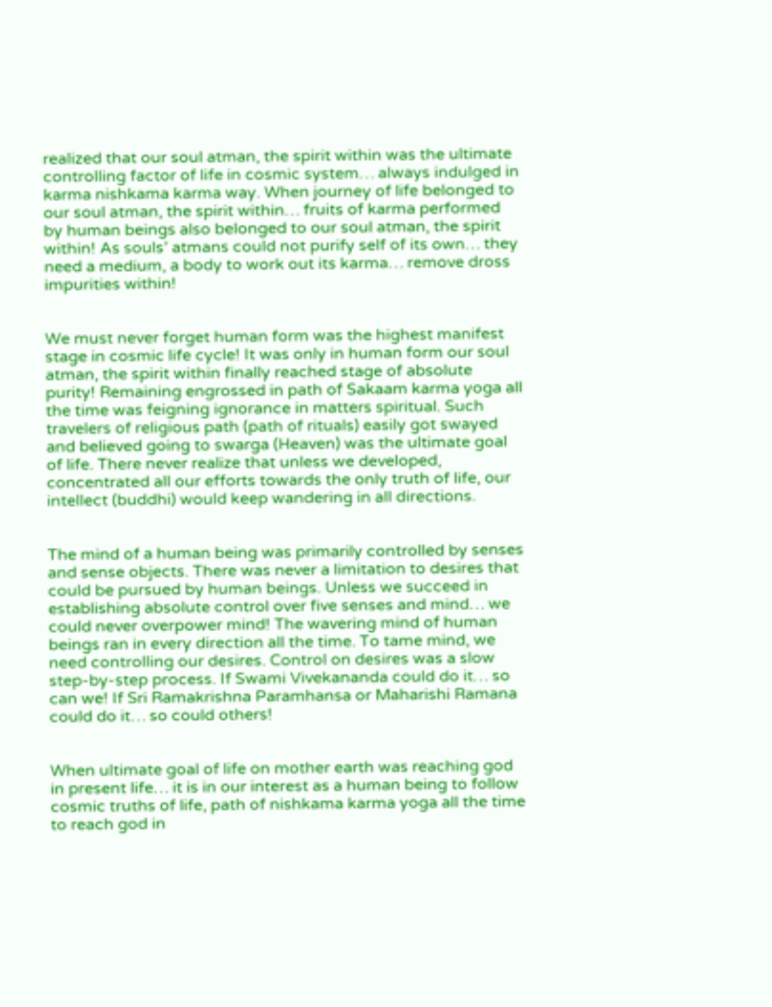realized that our soul atman, the spirit within was the ultimate controlling factor of life in cosmic system… always indulged in karma nishkama karma way. When journey of life belonged to our soul atman, the spirit within… fruits of karma performed by human beings also belonged to our soul atman, the spirit within! As souls’ atmans could not purify self of its own… they need a medium, a body to work out its karma… remove dross impurities within!


We must never forget human form was the highest manifest stage in cosmic life cycle! It was only in human form our soul atman, the spirit within finally reached stage of absolute purity! Remaining engrossed in path of Sakaam karma yoga all the time was feigning ignorance in matters spiritual. Such travelers of religious path (path of rituals) easily got swayed and believed going to swarga (Heaven) was the ultimate goal of life. There never realize that unless we developed, concentrated all our efforts towards the only truth of life, our intellect (buddhi) would keep wandering in all directions.


The mind of a human being was primarily controlled by senses and sense objects. There was never a limitation to desires that could be pursued by human beings. Unless we succeed in establishing absolute control over five senses and mind… we could never overpower mind! The wavering mind of human beings ran in every direction all the time. To tame mind, we need controlling our desires. Control on desires was a slow step-by-step process. If Swami Vivekananda could do it… so can we! If Sri Ramakrishna Paramhansa or Maharishi Ramana could do it… so could others!


When ultimate goal of life on mother earth was reaching god in present life… it is in our interest as a human being to follow cosmic truths of life, path of nishkama karma yoga all the time to reach god in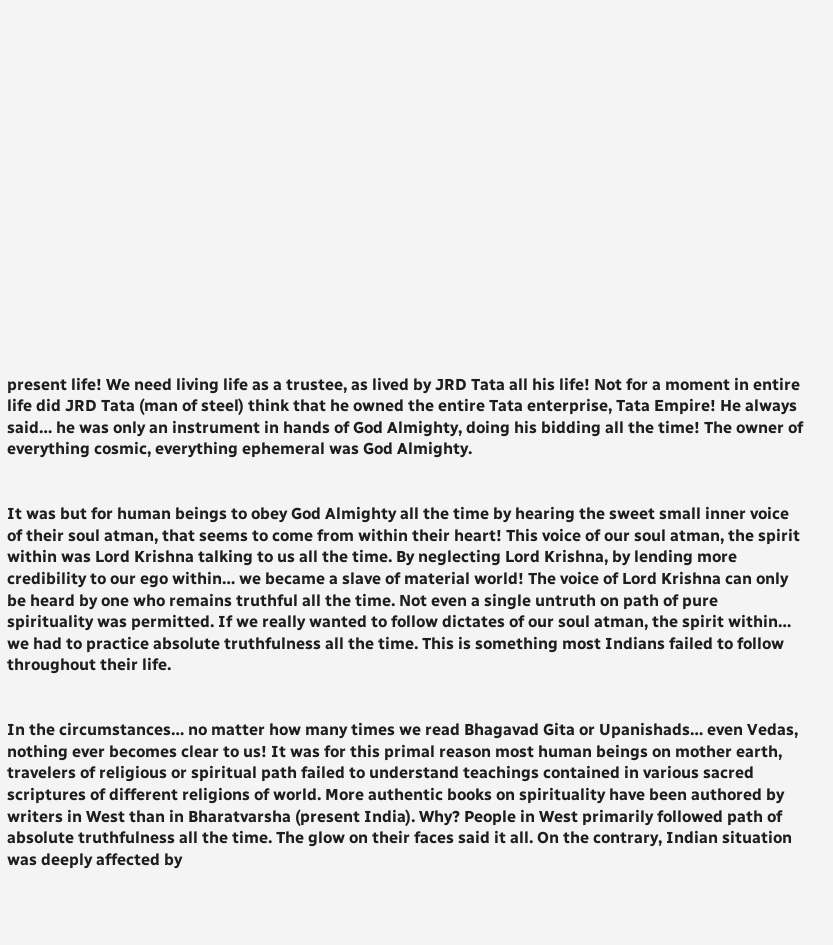present life! We need living life as a trustee, as lived by JRD Tata all his life! Not for a moment in entire life did JRD Tata (man of steel) think that he owned the entire Tata enterprise, Tata Empire! He always said… he was only an instrument in hands of God Almighty, doing his bidding all the time! The owner of everything cosmic, everything ephemeral was God Almighty.


It was but for human beings to obey God Almighty all the time by hearing the sweet small inner voice of their soul atman, that seems to come from within their heart! This voice of our soul atman, the spirit within was Lord Krishna talking to us all the time. By neglecting Lord Krishna, by lending more credibility to our ego within… we became a slave of material world! The voice of Lord Krishna can only be heard by one who remains truthful all the time. Not even a single untruth on path of pure spirituality was permitted. If we really wanted to follow dictates of our soul atman, the spirit within… we had to practice absolute truthfulness all the time. This is something most Indians failed to follow throughout their life.


In the circumstances… no matter how many times we read Bhagavad Gita or Upanishads… even Vedas, nothing ever becomes clear to us! It was for this primal reason most human beings on mother earth, travelers of religious or spiritual path failed to understand teachings contained in various sacred scriptures of different religions of world. More authentic books on spirituality have been authored by writers in West than in Bharatvarsha (present India). Why? People in West primarily followed path of absolute truthfulness all the time. The glow on their faces said it all. On the contrary, Indian situation was deeply affected by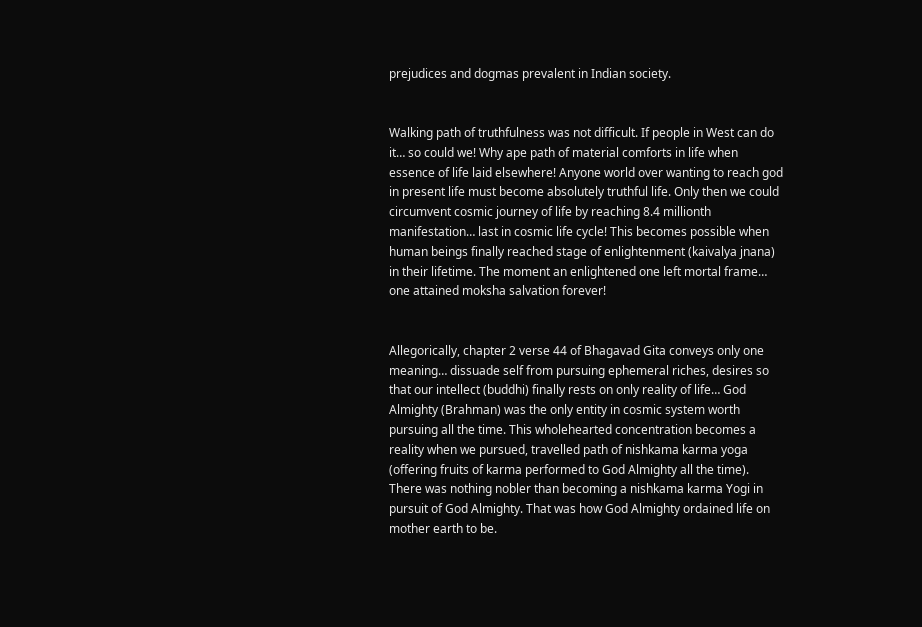prejudices and dogmas prevalent in Indian society.


Walking path of truthfulness was not difficult. If people in West can do it… so could we! Why ape path of material comforts in life when essence of life laid elsewhere! Anyone world over wanting to reach god in present life must become absolutely truthful life. Only then we could circumvent cosmic journey of life by reaching 8.4 millionth manifestation… last in cosmic life cycle! This becomes possible when human beings finally reached stage of enlightenment (kaivalya jnana) in their lifetime. The moment an enlightened one left mortal frame… one attained moksha salvation forever!


Allegorically, chapter 2 verse 44 of Bhagavad Gita conveys only one meaning… dissuade self from pursuing ephemeral riches, desires so that our intellect (buddhi) finally rests on only reality of life… God Almighty (Brahman) was the only entity in cosmic system worth pursuing all the time. This wholehearted concentration becomes a reality when we pursued, travelled path of nishkama karma yoga (offering fruits of karma performed to God Almighty all the time). There was nothing nobler than becoming a nishkama karma Yogi in pursuit of God Almighty. That was how God Almighty ordained life on mother earth to be.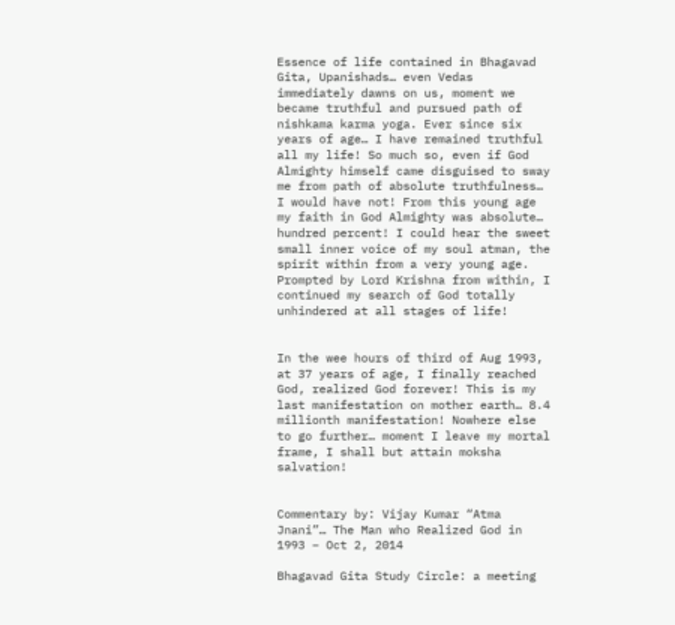Essence of life contained in Bhagavad Gita, Upanishads… even Vedas immediately dawns on us, moment we became truthful and pursued path of nishkama karma yoga. Ever since six years of age… I have remained truthful all my life! So much so, even if God Almighty himself came disguised to sway me from path of absolute truthfulness… I would have not! From this young age my faith in God Almighty was absolute… hundred percent! I could hear the sweet small inner voice of my soul atman, the spirit within from a very young age. Prompted by Lord Krishna from within, I continued my search of God totally unhindered at all stages of life!


In the wee hours of third of Aug 1993, at 37 years of age, I finally reached God, realized God forever! This is my last manifestation on mother earth… 8.4 millionth manifestation! Nowhere else to go further… moment I leave my mortal frame, I shall but attain moksha salvation!


Commentary by: Vijay Kumar “Atma Jnani”… The Man who Realized God in 1993 – Oct 2, 2014

Bhagavad Gita Study Circle: a meeting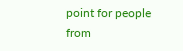point for people from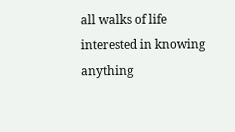all walks of life interested in knowing anything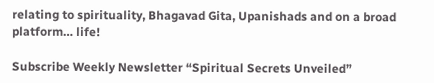relating to spirituality, Bhagavad Gita, Upanishads and on a broad platform… life!

Subscribe Weekly Newsletter “Spiritual Secrets Unveiled”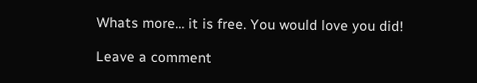Whats more… it is free. You would love you did!

Leave a comment